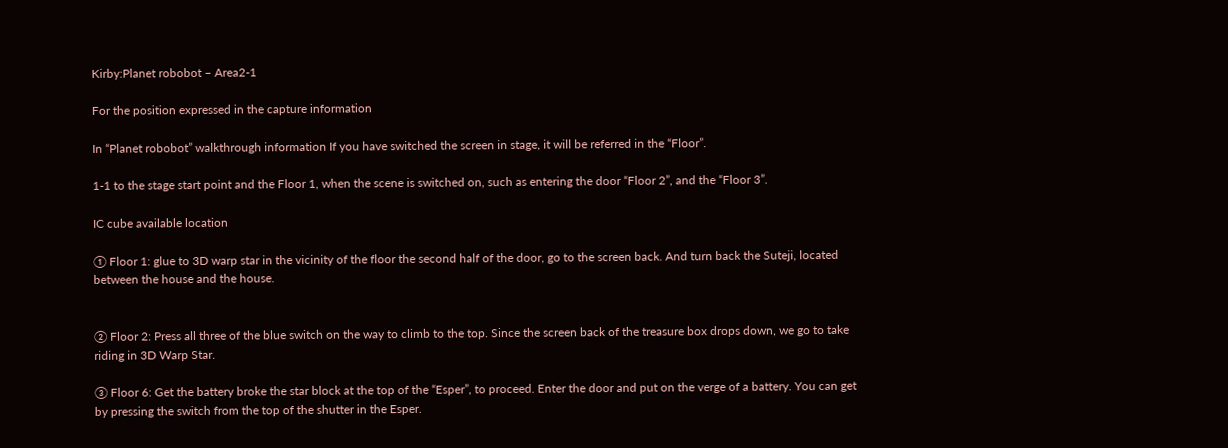Kirby:Planet robobot – Area2-1

For the position expressed in the capture information

In “Planet robobot” walkthrough information If you have switched the screen in stage, it will be referred in the “Floor”.

1-1 to the stage start point and the Floor 1, when the scene is switched on, such as entering the door “Floor 2”, and the “Floor 3”.

IC cube available location

① Floor 1: glue to 3D warp star in the vicinity of the floor the second half of the door, go to the screen back. And turn back the Suteji, located between the house and the house.


② Floor 2: Press all three of the blue switch on the way to climb to the top. Since the screen back of the treasure box drops down, we go to take riding in 3D Warp Star.

③ Floor 6: Get the battery broke the star block at the top of the “Esper”, to proceed. Enter the door and put on the verge of a battery. You can get by pressing the switch from the top of the shutter in the Esper.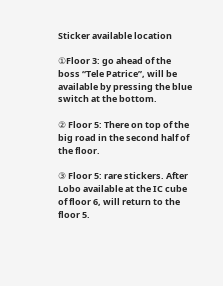Sticker available location

①Floor 3: go ahead of the boss “Tele Patrice”, will be available by pressing the blue switch at the bottom.

② Floor 5: There on top of the big road in the second half of the floor.

③ Floor 5: rare stickers. After Lobo available at the IC cube of floor 6, will return to the floor 5.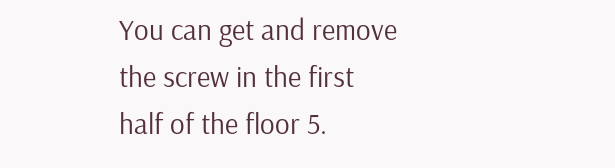You can get and remove the screw in the first half of the floor 5.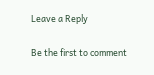Leave a Reply

Be the first to comment